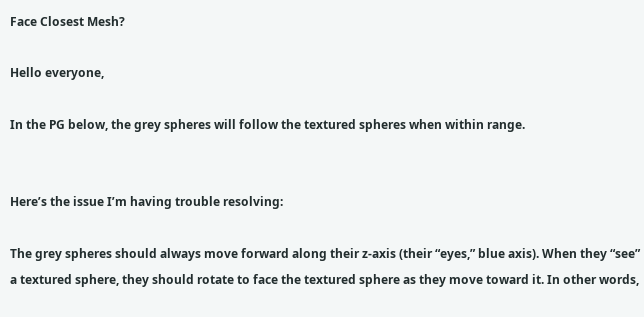Face Closest Mesh?

Hello everyone,

In the PG below, the grey spheres will follow the textured spheres when within range.


Here’s the issue I’m having trouble resolving:

The grey spheres should always move forward along their z-axis (their “eyes,” blue axis). When they “see” a textured sphere, they should rotate to face the textured sphere as they move toward it. In other words,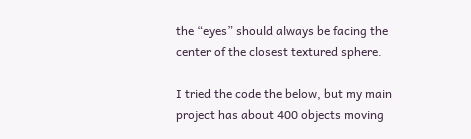the “eyes” should always be facing the center of the closest textured sphere.

I tried the code the below, but my main project has about 400 objects moving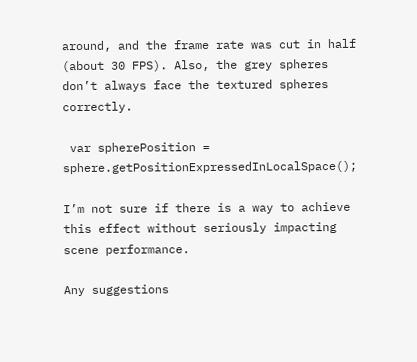around, and the frame rate was cut in half (about 30 FPS). Also, the grey spheres don’t always face the textured spheres correctly.

 var spherePosition = sphere.getPositionExpressedInLocalSpace();

I’m not sure if there is a way to achieve this effect without seriously impacting scene performance.

Any suggestions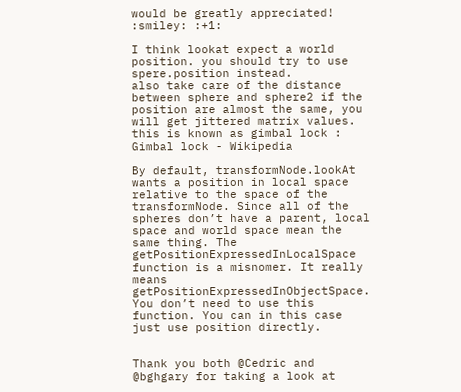would be greatly appreciated! :smiley: :+1:

I think lookat expect a world position. you should try to use spere.position instead.
also take care of the distance between sphere and sphere2 if the position are almost the same, you will get jittered matrix values. this is known as gimbal lock : Gimbal lock - Wikipedia

By default, transformNode.lookAt wants a position in local space relative to the space of the transformNode. Since all of the spheres don’t have a parent, local space and world space mean the same thing. The getPositionExpressedInLocalSpace function is a misnomer. It really means getPositionExpressedInObjectSpace. You don’t need to use this function. You can in this case just use position directly.


Thank you both @Cedric and @bghgary for taking a look at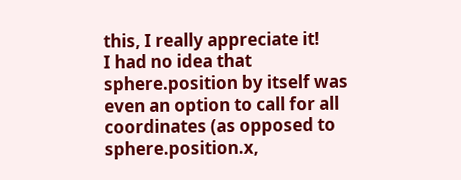this, I really appreciate it!
I had no idea that sphere.position by itself was even an option to call for all coordinates (as opposed to sphere.position.x,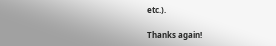etc.).

Thanks again!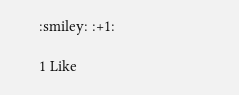:smiley: :+1:

1 Like